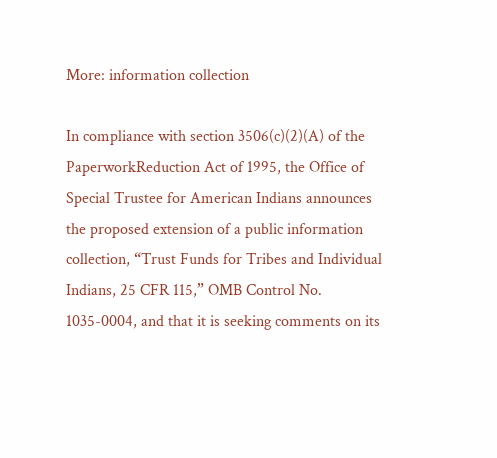More: information collection

In compliance with section 3506(c)(2)(A) of the PaperworkReduction Act of 1995, the Office of Special Trustee for American Indians announces the proposed extension of a public information collection, “Trust Funds for Tribes and Individual Indians, 25 CFR 115,” OMB Control No. 1035-0004, and that it is seeking comments on its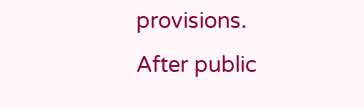provisions. After public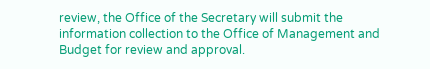review, the Office of the Secretary will submit the information collection to the Office of Management and Budget for review and approval.